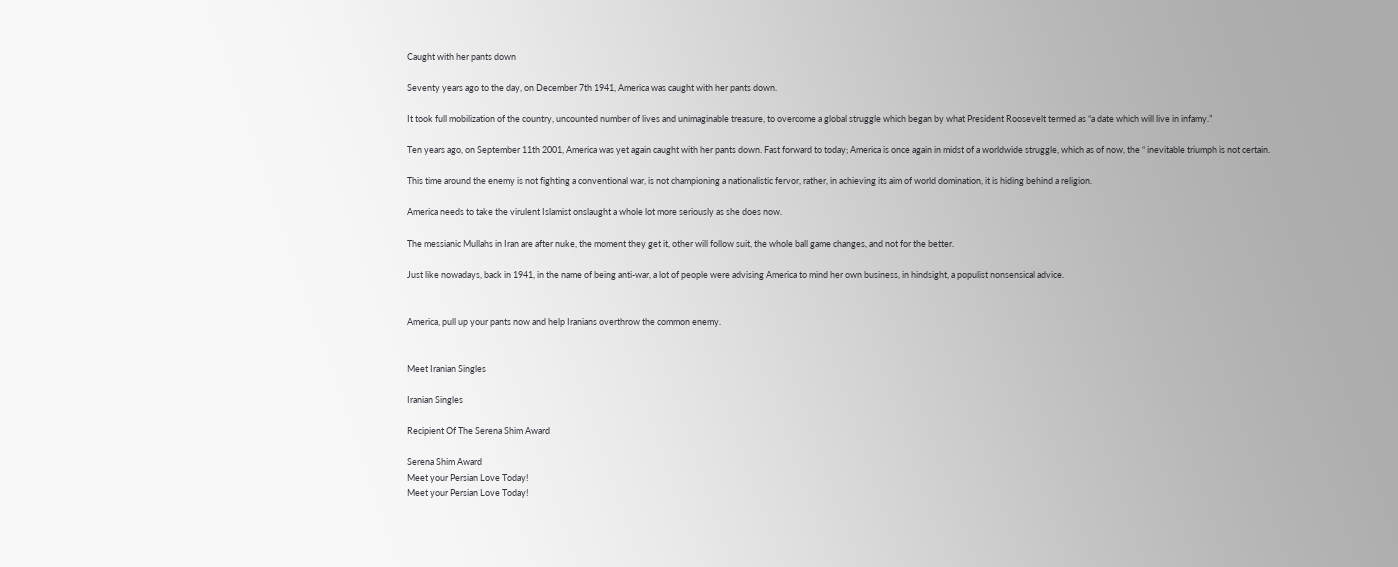Caught with her pants down

Seventy years ago to the day, on December 7th 1941, America was caught with her pants down.

It took full mobilization of the country, uncounted number of lives and unimaginable treasure, to overcome a global struggle which began by what President Roosevelt termed as “a date which will live in infamy.”

Ten years ago, on September 11th 2001, America was yet again caught with her pants down. Fast forward to today; America is once again in midst of a worldwide struggle, which as of now, the “ inevitable triumph is not certain.

This time around the enemy is not fighting a conventional war, is not championing a nationalistic fervor, rather, in achieving its aim of world domination, it is hiding behind a religion.

America needs to take the virulent Islamist onslaught a whole lot more seriously as she does now.

The messianic Mullahs in Iran are after nuke, the moment they get it, other will follow suit, the whole ball game changes, and not for the better.

Just like nowadays, back in 1941, in the name of being anti-war, a lot of people were advising America to mind her own business, in hindsight, a populist nonsensical advice.


America, pull up your pants now and help Iranians overthrow the common enemy.


Meet Iranian Singles

Iranian Singles

Recipient Of The Serena Shim Award

Serena Shim Award
Meet your Persian Love Today!
Meet your Persian Love Today!